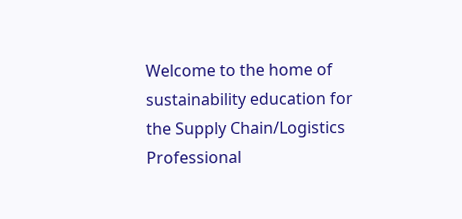Welcome to the home of sustainability education for the Supply Chain/Logistics Professional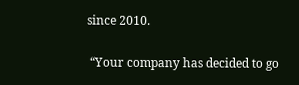since 2010.

 “Your company has decided to go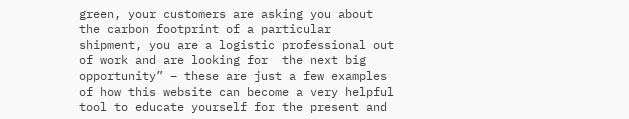green, your customers are asking you about the carbon footprint of a particular shipment, you are a logistic professional out of work and are looking for  the next big opportunity” – these are just a few examples of how this website can become a very helpful tool to educate yourself for the present and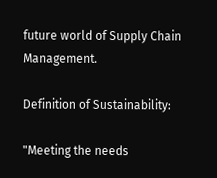future world of Supply Chain Management.

Definition of Sustainability:

"Meeting the needs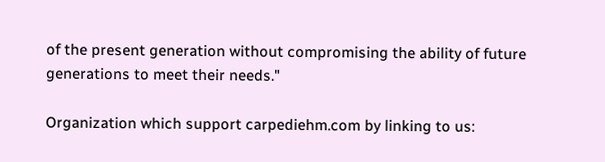of the present generation without compromising the ability of future generations to meet their needs."

Organization which support carpediehm.com by linking to us: